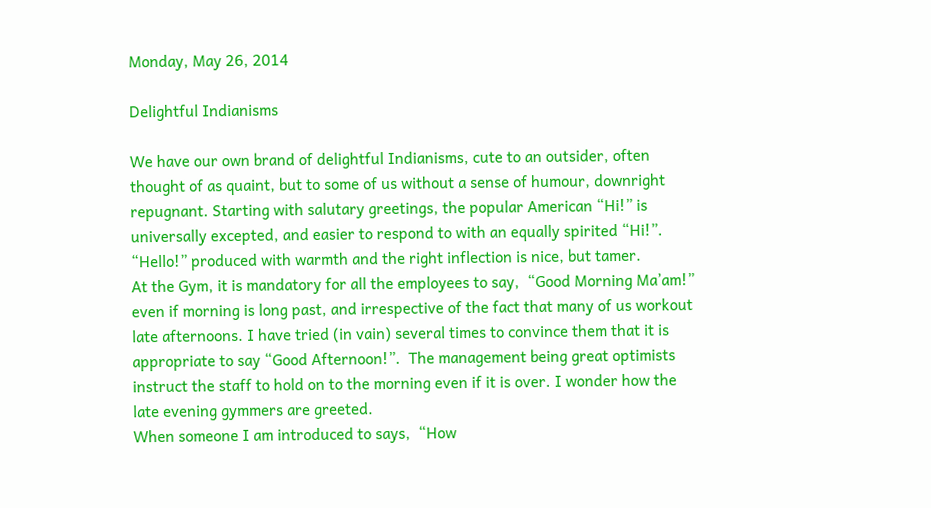Monday, May 26, 2014

Delightful Indianisms

We have our own brand of delightful Indianisms, cute to an outsider, often thought of as quaint, but to some of us without a sense of humour, downright repugnant. Starting with salutary greetings, the popular American “Hi!” is universally excepted, and easier to respond to with an equally spirited “Hi!”. “Hello!” produced with warmth and the right inflection is nice, but tamer.
At the Gym, it is mandatory for all the employees to say,  “Good Morning Ma’am!” even if morning is long past, and irrespective of the fact that many of us workout late afternoons. I have tried (in vain) several times to convince them that it is appropriate to say “Good Afternoon!”.  The management being great optimists instruct the staff to hold on to the morning even if it is over. I wonder how the late evening gymmers are greeted.
When someone I am introduced to says,  “How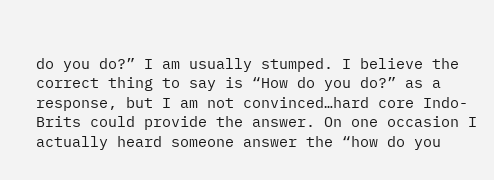do you do?” I am usually stumped. I believe the correct thing to say is “How do you do?” as a response, but I am not convinced…hard core Indo-Brits could provide the answer. On one occasion I actually heard someone answer the “how do you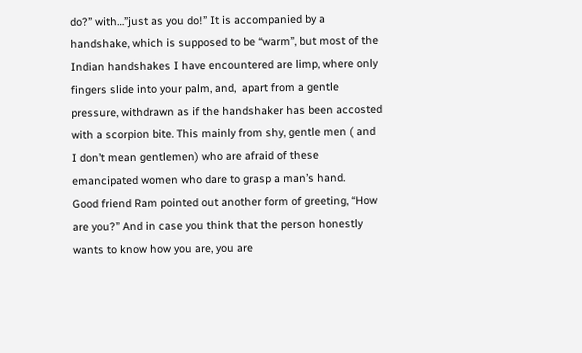do?” with…”just as you do!” It is accompanied by a handshake, which is supposed to be “warm”, but most of the Indian handshakes I have encountered are limp, where only fingers slide into your palm, and,  apart from a gentle pressure, withdrawn as if the handshaker has been accosted with a scorpion bite. This mainly from shy, gentle men ( and I don’t mean gentlemen) who are afraid of these emancipated women who dare to grasp a man’s hand.
Good friend Ram pointed out another form of greeting, “How are you?” And in case you think that the person honestly wants to know how you are, you are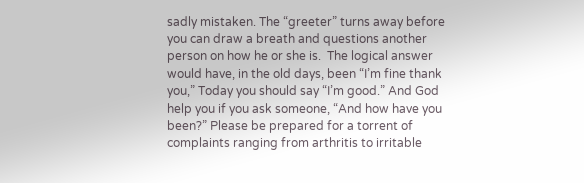sadly mistaken. The “greeter” turns away before you can draw a breath and questions another person on how he or she is.  The logical answer would have, in the old days, been “I’m fine thank you,” Today you should say “I’m good.” And God help you if you ask someone, “And how have you been?” Please be prepared for a torrent of complaints ranging from arthritis to irritable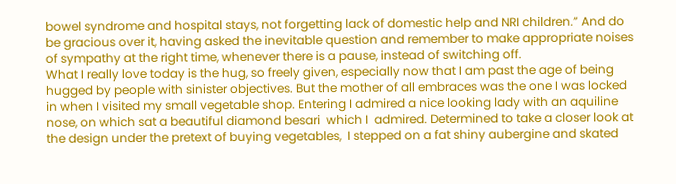bowel syndrome and hospital stays, not forgetting lack of domestic help and NRI children.” And do be gracious over it, having asked the inevitable question and remember to make appropriate noises of sympathy at the right time, whenever there is a pause, instead of switching off.
What I really love today is the hug, so freely given, especially now that I am past the age of being hugged by people with sinister objectives. But the mother of all embraces was the one I was locked in when I visited my small vegetable shop. Entering I admired a nice looking lady with an aquiline nose, on which sat a beautiful diamond besari  which I  admired. Determined to take a closer look at the design under the pretext of buying vegetables,  I stepped on a fat shiny aubergine and skated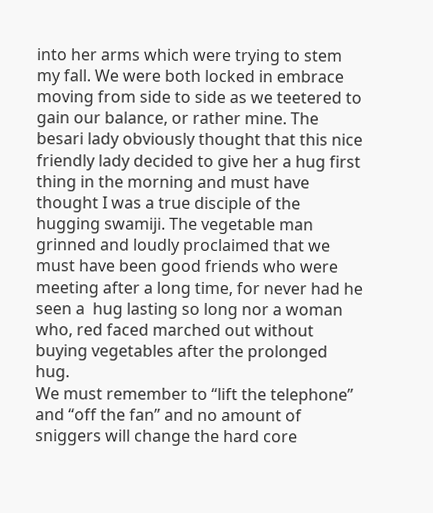into her arms which were trying to stem my fall. We were both locked in embrace moving from side to side as we teetered to gain our balance, or rather mine. The besari lady obviously thought that this nice friendly lady decided to give her a hug first thing in the morning and must have thought I was a true disciple of the hugging swamiji. The vegetable man grinned and loudly proclaimed that we must have been good friends who were meeting after a long time, for never had he seen a  hug lasting so long nor a woman who, red faced marched out without buying vegetables after the prolonged hug.
We must remember to “lift the telephone” and “off the fan” and no amount of sniggers will change the hard core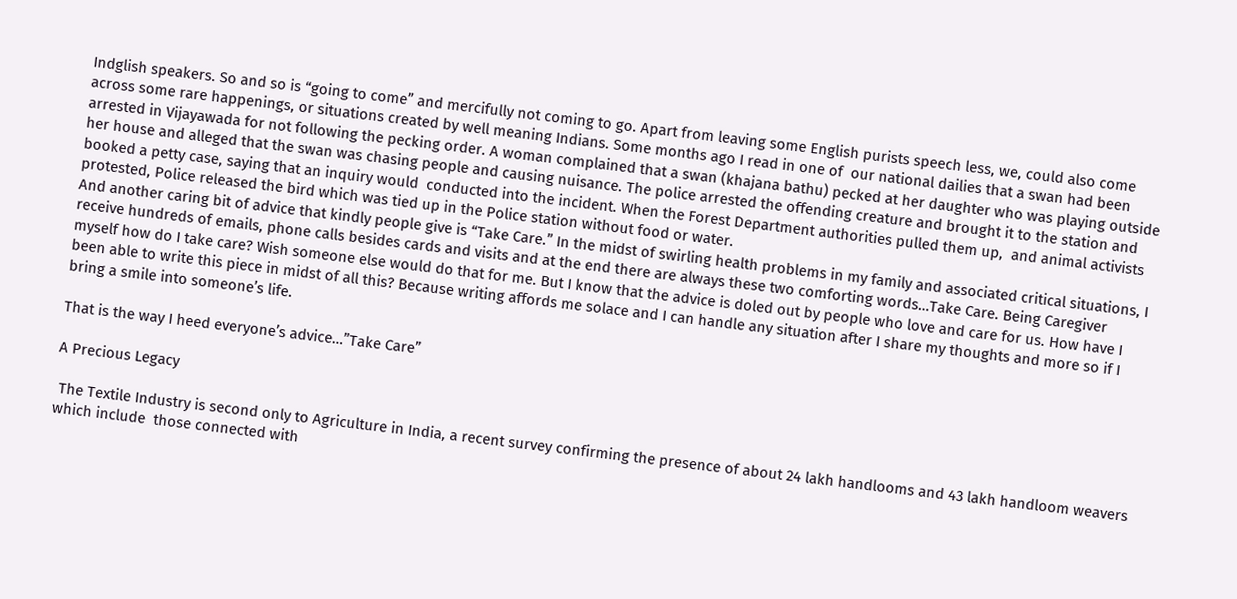Indglish speakers. So and so is “going to come” and mercifully not coming to go. Apart from leaving some English purists speech less, we, could also come across some rare happenings, or situations created by well meaning Indians. Some months ago I read in one of  our national dailies that a swan had been arrested in Vijayawada for not following the pecking order. A woman complained that a swan (khajana bathu) pecked at her daughter who was playing outside her house and alleged that the swan was chasing people and causing nuisance. The police arrested the offending creature and brought it to the station and booked a petty case, saying that an inquiry would  conducted into the incident. When the Forest Department authorities pulled them up,  and animal activists protested, Police released the bird which was tied up in the Police station without food or water.
And another caring bit of advice that kindly people give is “Take Care.” In the midst of swirling health problems in my family and associated critical situations, I receive hundreds of emails, phone calls besides cards and visits and at the end there are always these two comforting words…Take Care. Being Caregiver myself how do I take care? Wish someone else would do that for me. But I know that the advice is doled out by people who love and care for us. How have I been able to write this piece in midst of all this? Because writing affords me solace and I can handle any situation after I share my thoughts and more so if I bring a smile into someone’s life.

That is the way I heed everyone’s advice…”Take Care”

A Precious Legacy

 The Textile Industry is second only to Agriculture in India, a recent survey confirming the presence of about 24 lakh handlooms and 43 lakh handloom weavers which include  those connected with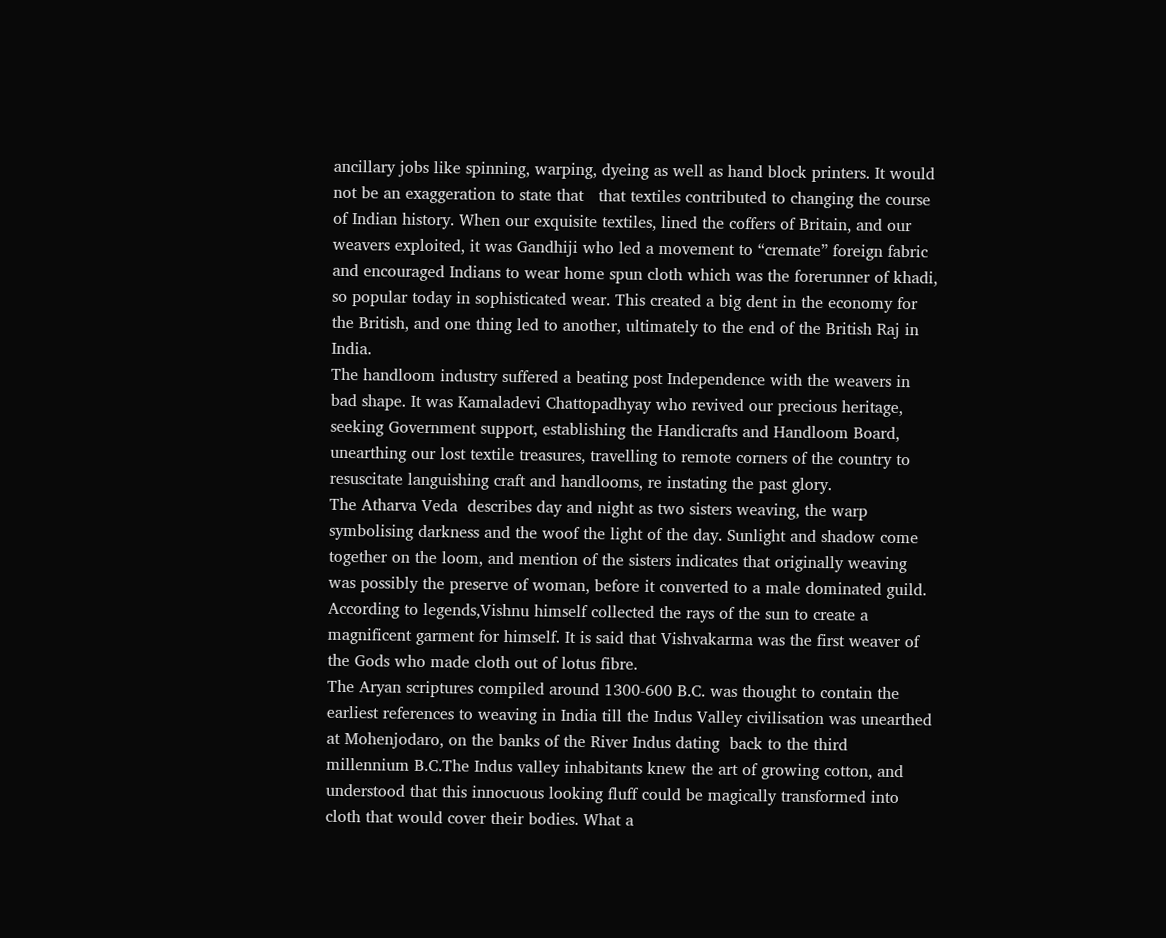ancillary jobs like spinning, warping, dyeing as well as hand block printers. It would not be an exaggeration to state that   that textiles contributed to changing the course of Indian history. When our exquisite textiles, lined the coffers of Britain, and our weavers exploited, it was Gandhiji who led a movement to “cremate” foreign fabric and encouraged Indians to wear home spun cloth which was the forerunner of khadi, so popular today in sophisticated wear. This created a big dent in the economy for the British, and one thing led to another, ultimately to the end of the British Raj in India.
The handloom industry suffered a beating post Independence with the weavers in bad shape. It was Kamaladevi Chattopadhyay who revived our precious heritage, seeking Government support, establishing the Handicrafts and Handloom Board, unearthing our lost textile treasures, travelling to remote corners of the country to resuscitate languishing craft and handlooms, re instating the past glory.
The Atharva Veda  describes day and night as two sisters weaving, the warp symbolising darkness and the woof the light of the day. Sunlight and shadow come together on the loom, and mention of the sisters indicates that originally weaving was possibly the preserve of woman, before it converted to a male dominated guild. According to legends,Vishnu himself collected the rays of the sun to create a magnificent garment for himself. It is said that Vishvakarma was the first weaver of the Gods who made cloth out of lotus fibre.
The Aryan scriptures compiled around 1300-600 B.C. was thought to contain the earliest references to weaving in India till the Indus Valley civilisation was unearthed at Mohenjodaro, on the banks of the River Indus dating  back to the third millennium B.C.The Indus valley inhabitants knew the art of growing cotton, and understood that this innocuous looking fluff could be magically transformed into cloth that would cover their bodies. What a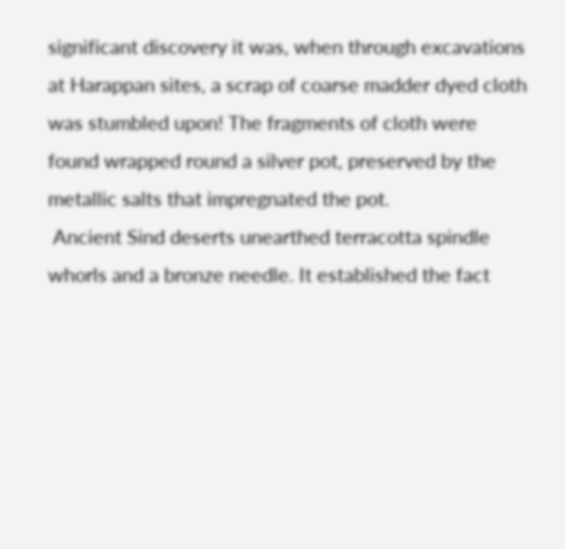significant discovery it was, when through excavations at Harappan sites, a scrap of coarse madder dyed cloth was stumbled upon! The fragments of cloth were found wrapped round a silver pot, preserved by the metallic salts that impregnated the pot.
 Ancient Sind deserts unearthed terracotta spindle whorls and a bronze needle. It established the fact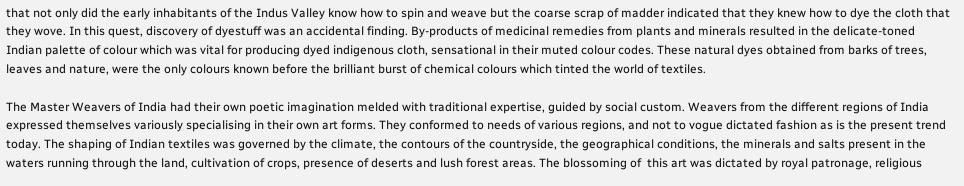that not only did the early inhabitants of the Indus Valley know how to spin and weave but the coarse scrap of madder indicated that they knew how to dye the cloth that they wove. In this quest, discovery of dyestuff was an accidental finding. By-products of medicinal remedies from plants and minerals resulted in the delicate-toned Indian palette of colour which was vital for producing dyed indigenous cloth, sensational in their muted colour codes. These natural dyes obtained from barks of trees, leaves and nature, were the only colours known before the brilliant burst of chemical colours which tinted the world of textiles.

The Master Weavers of India had their own poetic imagination melded with traditional expertise, guided by social custom. Weavers from the different regions of India expressed themselves variously specialising in their own art forms. They conformed to needs of various regions, and not to vogue dictated fashion as is the present trend today. The shaping of Indian textiles was governed by the climate, the contours of the countryside, the geographical conditions, the minerals and salts present in the waters running through the land, cultivation of crops, presence of deserts and lush forest areas. The blossoming of  this art was dictated by royal patronage, religious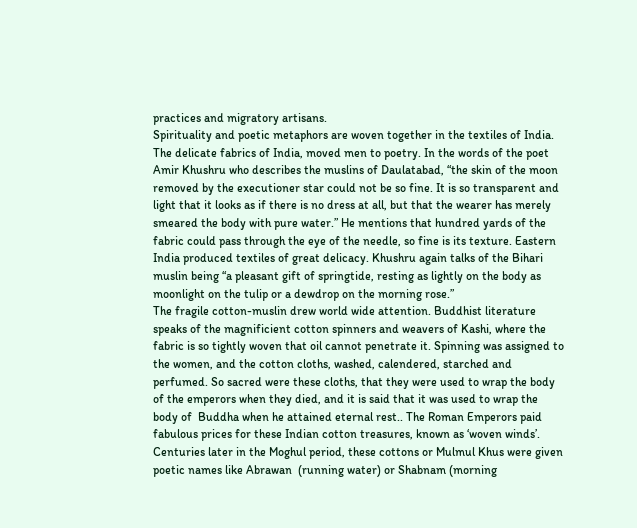practices and migratory artisans.
Spirituality and poetic metaphors are woven together in the textiles of India. The delicate fabrics of India, moved men to poetry. In the words of the poet Amir Khushru who describes the muslins of Daulatabad, “the skin of the moon removed by the executioner star could not be so fine. It is so transparent and light that it looks as if there is no dress at all, but that the wearer has merely smeared the body with pure water.” He mentions that hundred yards of the fabric could pass through the eye of the needle, so fine is its texture. Eastern India produced textiles of great delicacy. Khushru again talks of the Bihari muslin being “a pleasant gift of springtide, resting as lightly on the body as moonlight on the tulip or a dewdrop on the morning rose.”
The fragile cotton-muslin drew world wide attention. Buddhist literature speaks of the magnificient cotton spinners and weavers of Kashi, where the fabric is so tightly woven that oil cannot penetrate it. Spinning was assigned to the women, and the cotton cloths, washed, calendered, starched and perfumed. So sacred were these cloths, that they were used to wrap the body of the emperors when they died, and it is said that it was used to wrap the body of  Buddha when he attained eternal rest.. The Roman Emperors paid fabulous prices for these Indian cotton treasures, known as ‘woven winds’. Centuries later in the Moghul period, these cottons or Mulmul Khus were given poetic names like Abrawan  (running water) or Shabnam (morning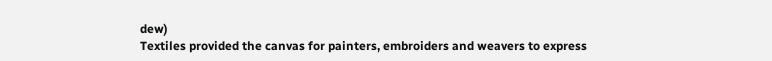dew)
Textiles provided the canvas for painters, embroiders and weavers to express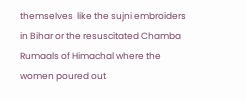themselves  like the sujni embroiders in Bihar or the resuscitated Chamba Rumaals of Himachal where the women poured out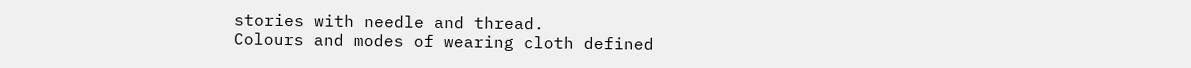stories with needle and thread.
Colours and modes of wearing cloth defined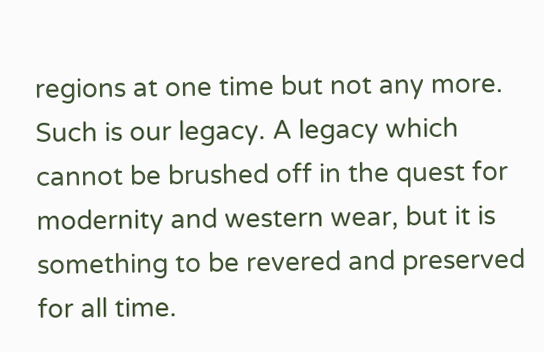regions at one time but not any more. Such is our legacy. A legacy which cannot be brushed off in the quest for modernity and western wear, but it is something to be revered and preserved for all time.